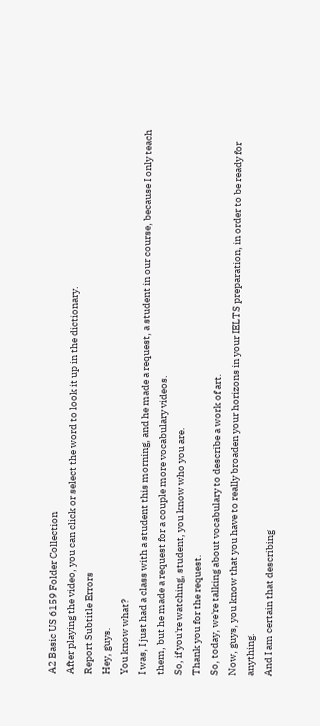A2 Basic US 6159 Folder Collection
After playing the video, you can click or select the word to look it up in the dictionary.
Report Subtitle Errors
Hey, guys.
You know what?
I was, I just had a class with a student this morning, and he made a request, a student in our course, because I only teach them, but he made a request for a couple more vocabulary videos.
So, if you're watching, student, you know who you are.
Thank you for the request.
So, today, we're talking about vocabulary to describe a work of art.
Now, guys, you know that you have to really broaden your horizons in your IELTS preparation, in order to be ready for anything.
And I am certain that describing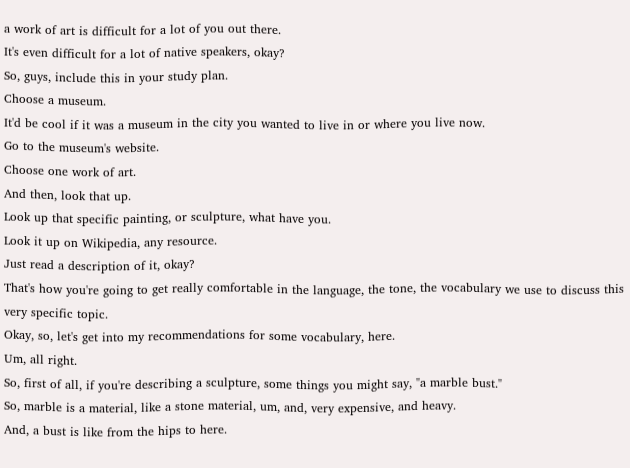a work of art is difficult for a lot of you out there.
It's even difficult for a lot of native speakers, okay?
So, guys, include this in your study plan.
Choose a museum.
It'd be cool if it was a museum in the city you wanted to live in or where you live now.
Go to the museum's website.
Choose one work of art.
And then, look that up.
Look up that specific painting, or sculpture, what have you.
Look it up on Wikipedia, any resource.
Just read a description of it, okay?
That's how you're going to get really comfortable in the language, the tone, the vocabulary we use to discuss this very specific topic.
Okay, so, let's get into my recommendations for some vocabulary, here.
Um, all right.
So, first of all, if you're describing a sculpture, some things you might say, "a marble bust."
So, marble is a material, like a stone material, um, and, very expensive, and heavy.
And, a bust is like from the hips to here.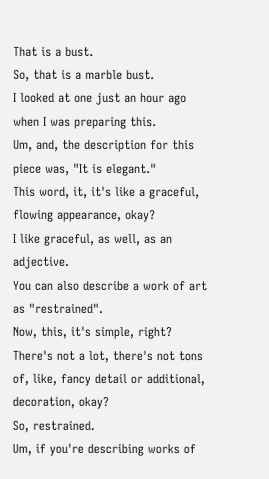That is a bust.
So, that is a marble bust.
I looked at one just an hour ago when I was preparing this.
Um, and, the description for this piece was, "It is elegant."
This word, it, it's like a graceful, flowing appearance, okay?
I like graceful, as well, as an adjective.
You can also describe a work of art as "restrained".
Now, this, it's simple, right?
There's not a lot, there's not tons of, like, fancy detail or additional, decoration, okay?
So, restrained.
Um, if you're describing works of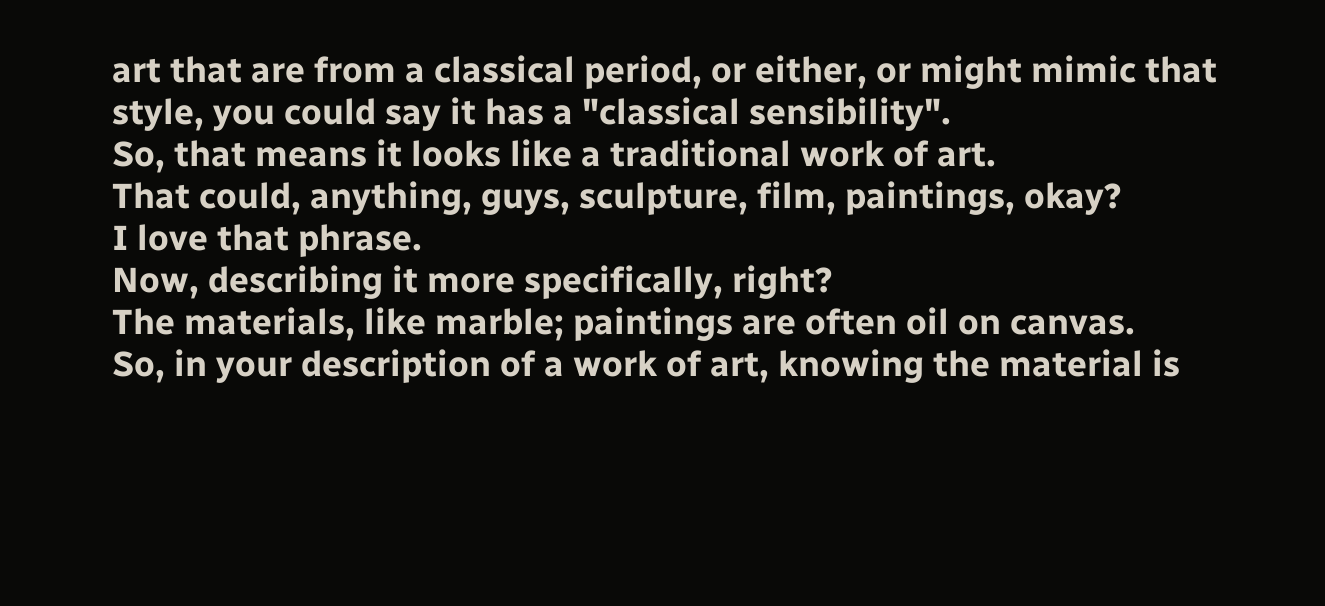art that are from a classical period, or either, or might mimic that style, you could say it has a "classical sensibility".
So, that means it looks like a traditional work of art.
That could, anything, guys, sculpture, film, paintings, okay?
I love that phrase.
Now, describing it more specifically, right?
The materials, like marble; paintings are often oil on canvas.
So, in your description of a work of art, knowing the material is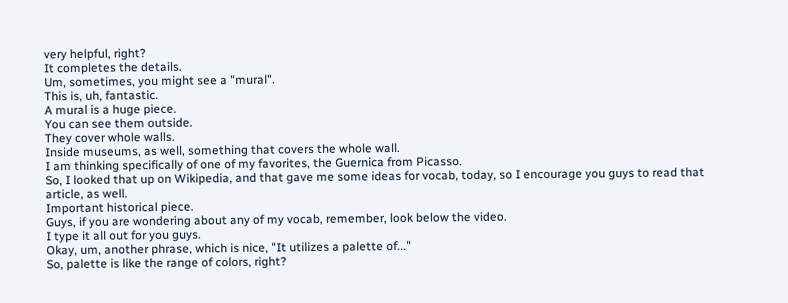very helpful, right?
It completes the details.
Um, sometimes, you might see a "mural".
This is, uh, fantastic.
A mural is a huge piece.
You can see them outside.
They cover whole walls.
Inside museums, as well, something that covers the whole wall.
I am thinking specifically of one of my favorites, the Guernica from Picasso.
So, I looked that up on Wikipedia, and that gave me some ideas for vocab, today, so I encourage you guys to read that article, as well.
Important historical piece.
Guys, if you are wondering about any of my vocab, remember, look below the video.
I type it all out for you guys.
Okay, um, another phrase, which is nice, "It utilizes a palette of..."
So, palette is like the range of colors, right?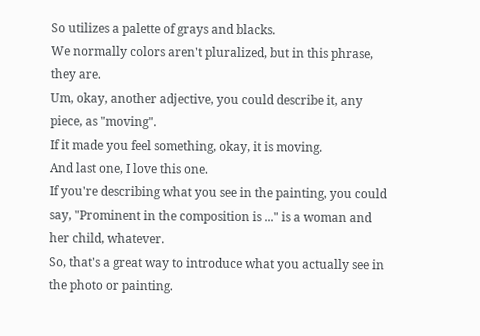So utilizes a palette of grays and blacks.
We normally colors aren't pluralized, but in this phrase, they are.
Um, okay, another adjective, you could describe it, any piece, as "moving".
If it made you feel something, okay, it is moving.
And last one, I love this one.
If you're describing what you see in the painting, you could say, "Prominent in the composition is ..." is a woman and her child, whatever.
So, that's a great way to introduce what you actually see in the photo or painting.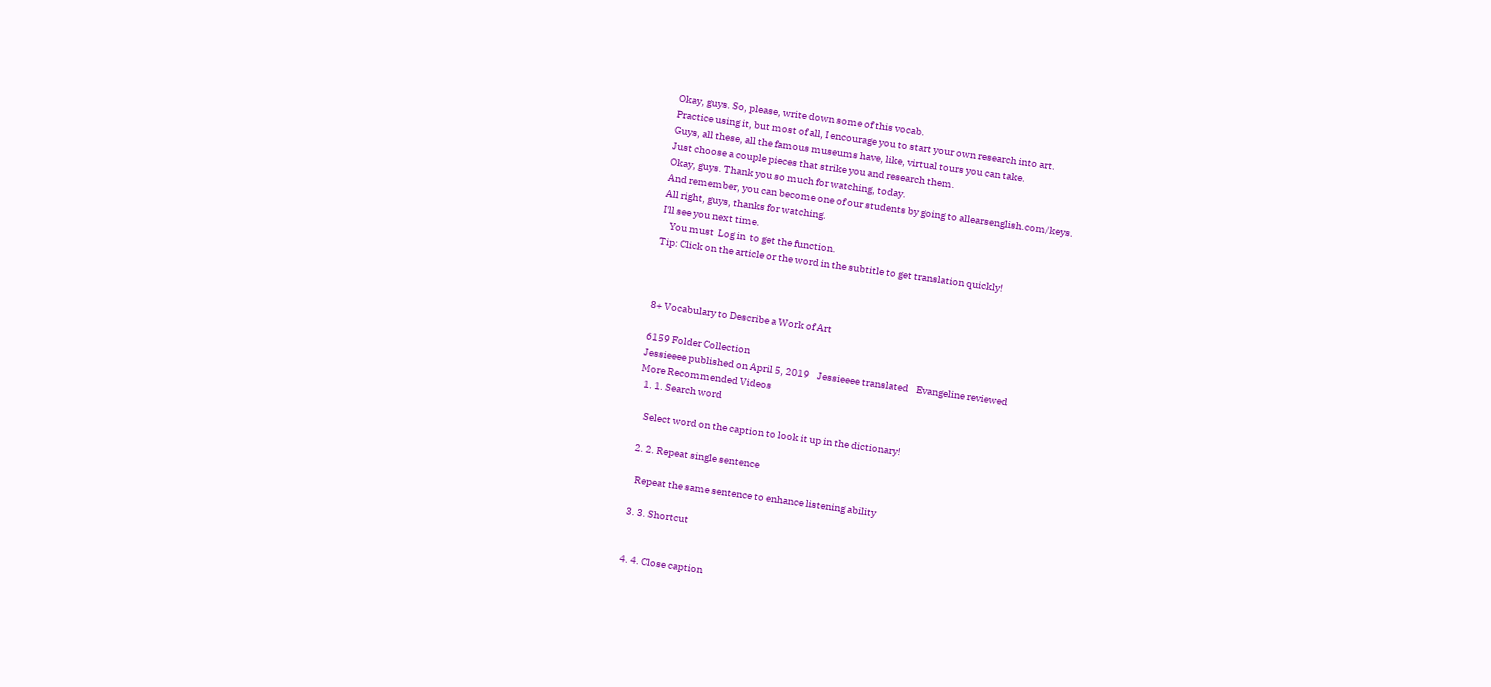Okay, guys. So, please, write down some of this vocab.
Practice using it, but most of all, I encourage you to start your own research into art.
Guys, all these, all the famous museums have, like, virtual tours you can take.
Just choose a couple pieces that strike you and research them.
Okay, guys. Thank you so much for watching, today.
And remember, you can become one of our students by going to allearsenglish.com/keys.
All right, guys, thanks for watching.
I'll see you next time.
    You must  Log in  to get the function.
Tip: Click on the article or the word in the subtitle to get translation quickly!



8+ Vocabulary to Describe a Work of Art

6159 Folder Collection
Jessieeee published on April 5, 2019    Jessieeee translated    Evangeline reviewed
More Recommended Videos
  1. 1. Search word

    Select word on the caption to look it up in the dictionary!

  2. 2. Repeat single sentence

    Repeat the same sentence to enhance listening ability

  3. 3. Shortcut


  4. 4. Close caption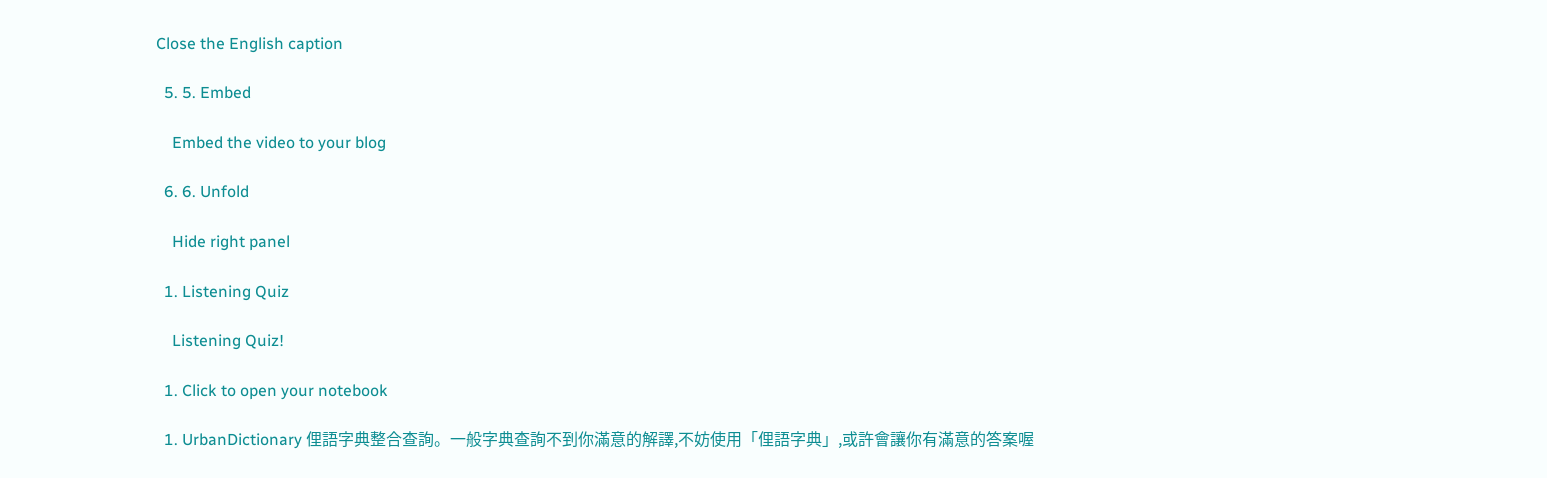Close the English caption

  5. 5. Embed

    Embed the video to your blog

  6. 6. Unfold

    Hide right panel

  1. Listening Quiz

    Listening Quiz!

  1. Click to open your notebook

  1. UrbanDictionary 俚語字典整合查詢。一般字典查詢不到你滿意的解譯,不妨使用「俚語字典」,或許會讓你有滿意的答案喔